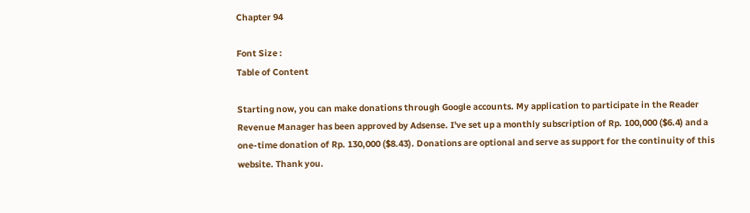Chapter 94

Font Size :
Table of Content

Starting now, you can make donations through Google accounts. My application to participate in the Reader Revenue Manager has been approved by Adsense. I've set up a monthly subscription of Rp. 100,000 ($6.4) and a one-time donation of Rp. 130,000 ($8.43). Donations are optional and serve as support for the continuity of this website. Thank you.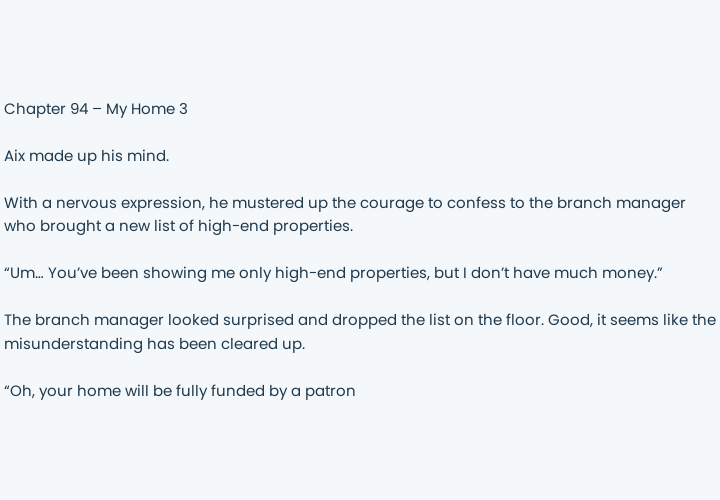Chapter 94 – My Home 3

Aix made up his mind.

With a nervous expression, he mustered up the courage to confess to the branch manager who brought a new list of high-end properties.

“Um… You’ve been showing me only high-end properties, but I don’t have much money.”

The branch manager looked surprised and dropped the list on the floor. Good, it seems like the misunderstanding has been cleared up.

“Oh, your home will be fully funded by a patron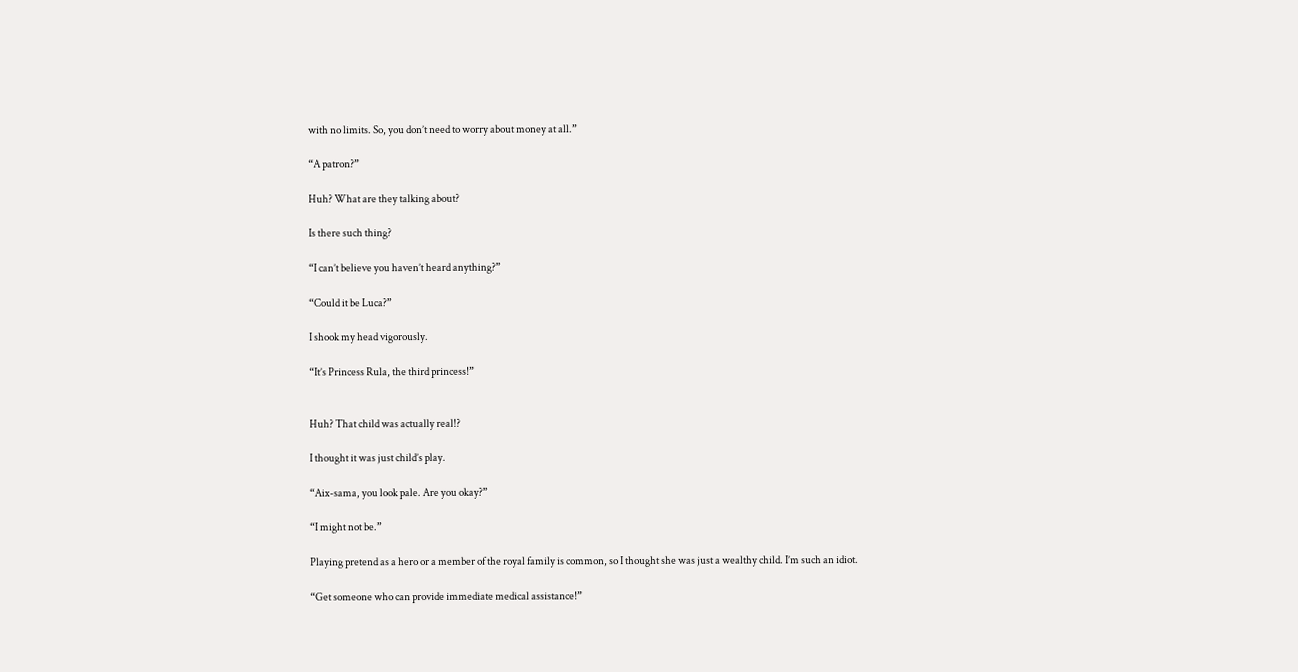with no limits. So, you don’t need to worry about money at all.”

“A patron?”

Huh? What are they talking about?

Is there such thing?

“I can’t believe you haven’t heard anything?”

“Could it be Luca?”

I shook my head vigorously.

“It’s Princess Rula, the third princess!”


Huh? That child was actually real!?

I thought it was just child’s play.

“Aix-sama, you look pale. Are you okay?”

“I might not be.”

Playing pretend as a hero or a member of the royal family is common, so I thought she was just a wealthy child. I’m such an idiot.

“Get someone who can provide immediate medical assistance!”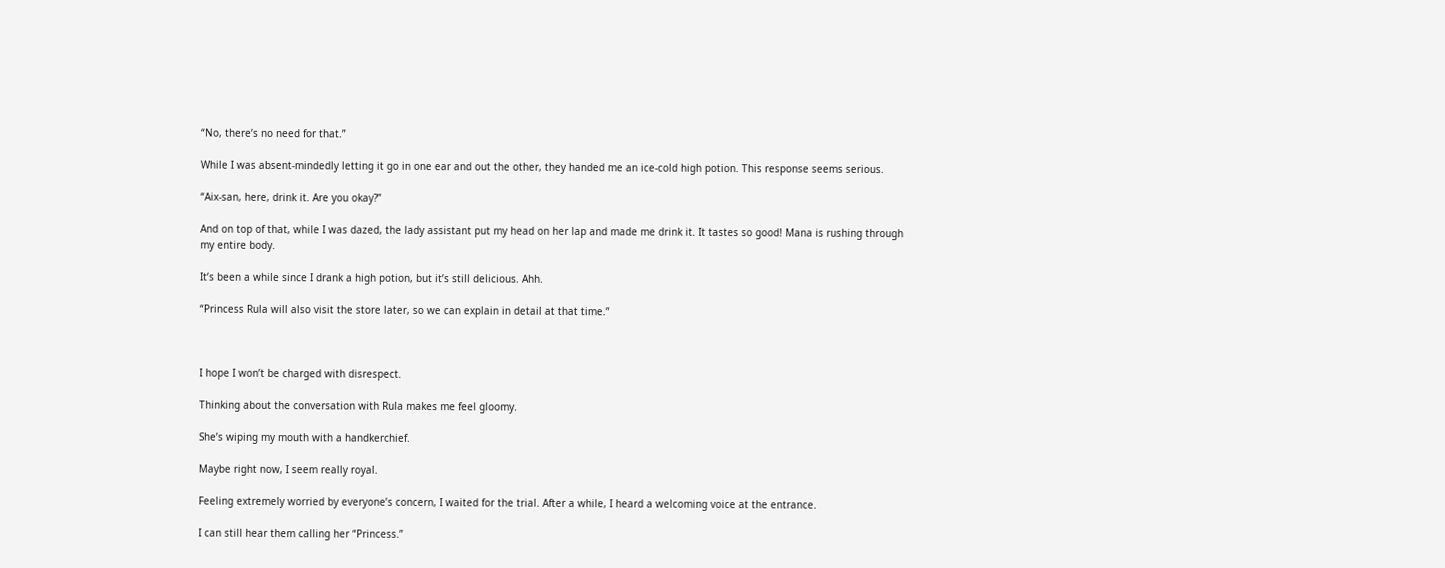“No, there’s no need for that.”

While I was absent-mindedly letting it go in one ear and out the other, they handed me an ice-cold high potion. This response seems serious.

“Aix-san, here, drink it. Are you okay?”

And on top of that, while I was dazed, the lady assistant put my head on her lap and made me drink it. It tastes so good! Mana is rushing through my entire body.

It’s been a while since I drank a high potion, but it’s still delicious. Ahh.

“Princess Rula will also visit the store later, so we can explain in detail at that time.”



I hope I won’t be charged with disrespect.

Thinking about the conversation with Rula makes me feel gloomy.

She’s wiping my mouth with a handkerchief.

Maybe right now, I seem really royal.

Feeling extremely worried by everyone’s concern, I waited for the trial. After a while, I heard a welcoming voice at the entrance.

I can still hear them calling her “Princess.”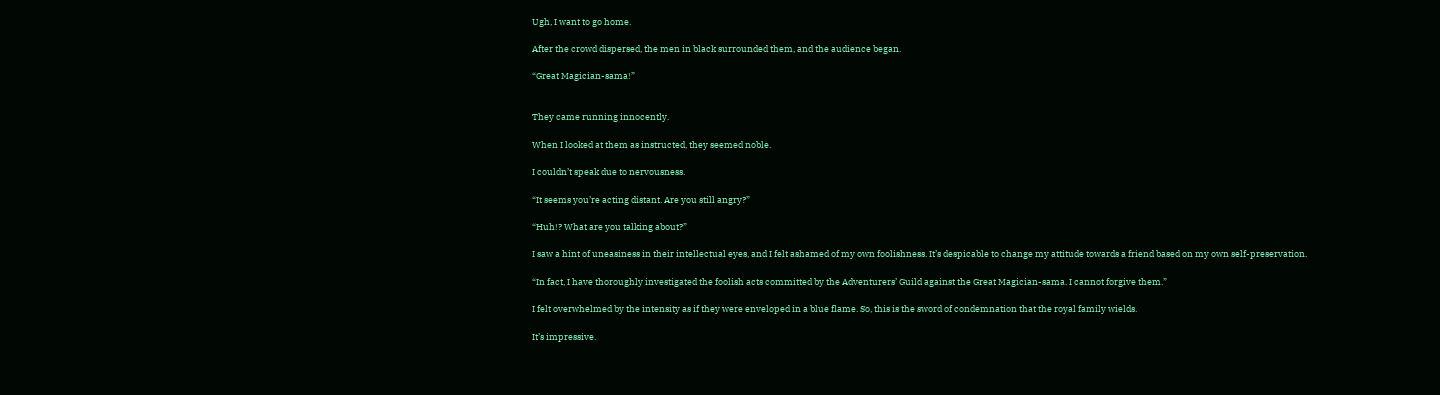Ugh, I want to go home.

After the crowd dispersed, the men in black surrounded them, and the audience began.

“Great Magician-sama!”


They came running innocently.

When I looked at them as instructed, they seemed noble.

I couldn’t speak due to nervousness.

“It seems you’re acting distant. Are you still angry?”

“Huh!? What are you talking about?”

I saw a hint of uneasiness in their intellectual eyes, and I felt ashamed of my own foolishness. It’s despicable to change my attitude towards a friend based on my own self-preservation.

“In fact, I have thoroughly investigated the foolish acts committed by the Adventurers’ Guild against the Great Magician-sama. I cannot forgive them.”

I felt overwhelmed by the intensity as if they were enveloped in a blue flame. So, this is the sword of condemnation that the royal family wields.

It’s impressive.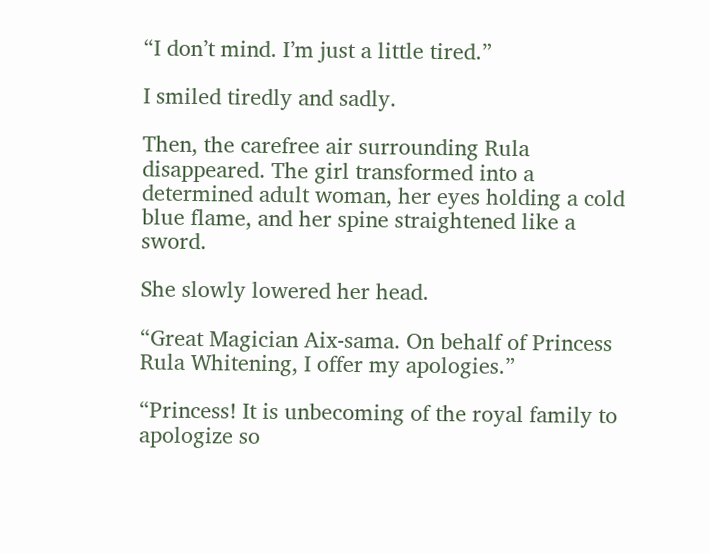“I don’t mind. I’m just a little tired.”

I smiled tiredly and sadly.

Then, the carefree air surrounding Rula disappeared. The girl transformed into a determined adult woman, her eyes holding a cold blue flame, and her spine straightened like a sword.

She slowly lowered her head.

“Great Magician Aix-sama. On behalf of Princess Rula Whitening, I offer my apologies.”

“Princess! It is unbecoming of the royal family to apologize so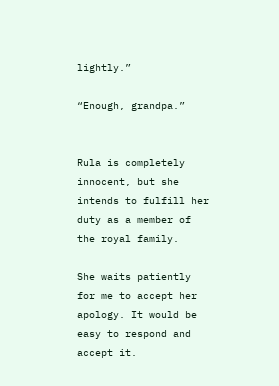lightly.”

“Enough, grandpa.”


Rula is completely innocent, but she intends to fulfill her duty as a member of the royal family.

She waits patiently for me to accept her apology. It would be easy to respond and accept it.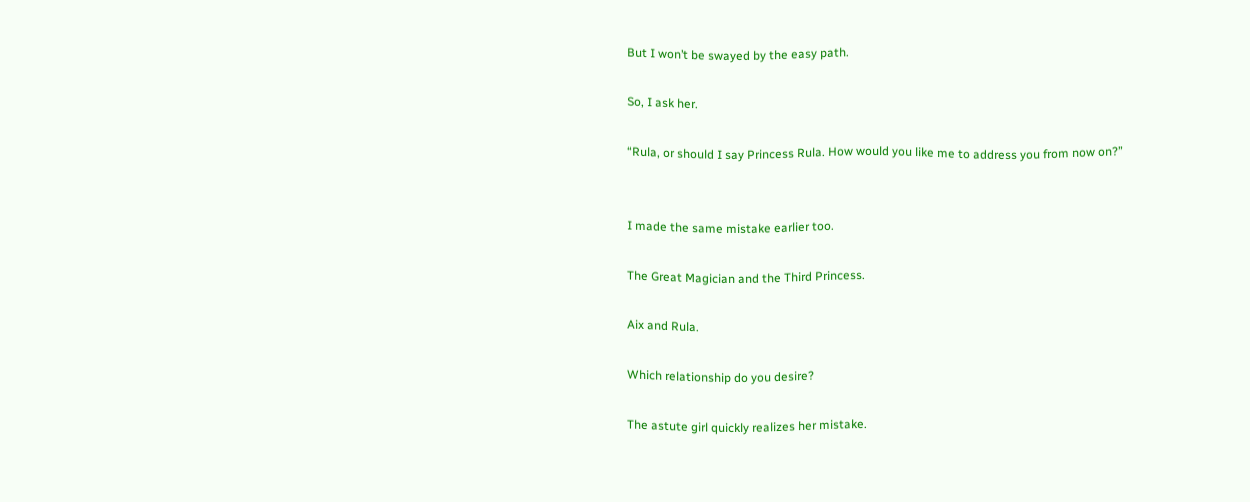But I won’t be swayed by the easy path.

So, I ask her.

“Rula, or should I say Princess Rula. How would you like me to address you from now on?”


I made the same mistake earlier too.

The Great Magician and the Third Princess.

Aix and Rula.

Which relationship do you desire?

The astute girl quickly realizes her mistake.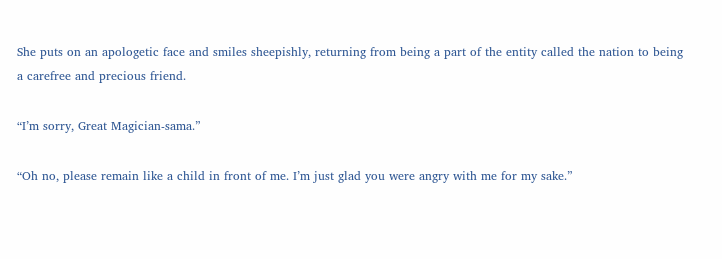She puts on an apologetic face and smiles sheepishly, returning from being a part of the entity called the nation to being a carefree and precious friend.

“I’m sorry, Great Magician-sama.”

“Oh no, please remain like a child in front of me. I’m just glad you were angry with me for my sake.”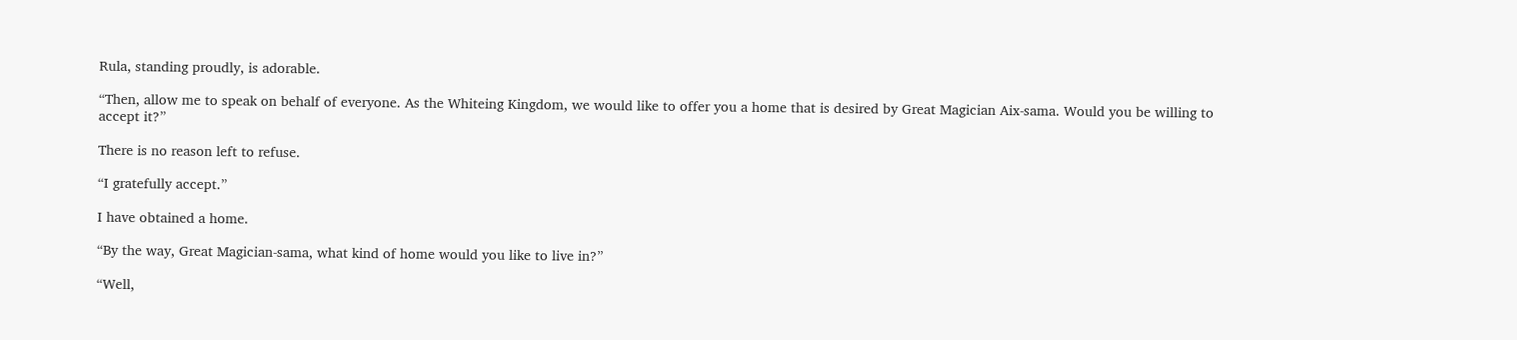Rula, standing proudly, is adorable.

“Then, allow me to speak on behalf of everyone. As the Whiteing Kingdom, we would like to offer you a home that is desired by Great Magician Aix-sama. Would you be willing to accept it?”

There is no reason left to refuse.

“I gratefully accept.”

I have obtained a home.

“By the way, Great Magician-sama, what kind of home would you like to live in?”

“Well,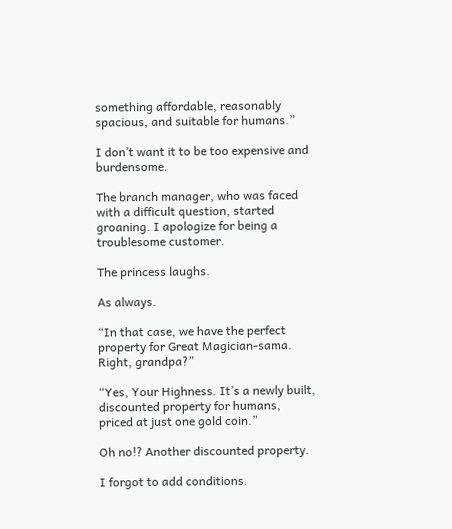something affordable, reasonably spacious, and suitable for humans.”

I don’t want it to be too expensive and burdensome.

The branch manager, who was faced with a difficult question, started groaning. I apologize for being a troublesome customer.

The princess laughs.

As always.

“In that case, we have the perfect property for Great Magician-sama. Right, grandpa?”

“Yes, Your Highness. It’s a newly built, discounted property for humans, priced at just one gold coin.”

Oh no!? Another discounted property.

I forgot to add conditions.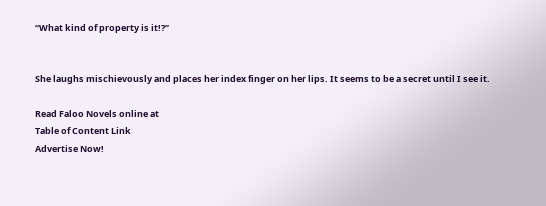“What kind of property is it!?”


She laughs mischievously and places her index finger on her lips. It seems to be a secret until I see it.

Read Faloo Novels online at
Table of Content Link
Advertise Now!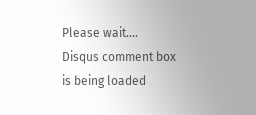Please wait....
Disqus comment box is being loaded